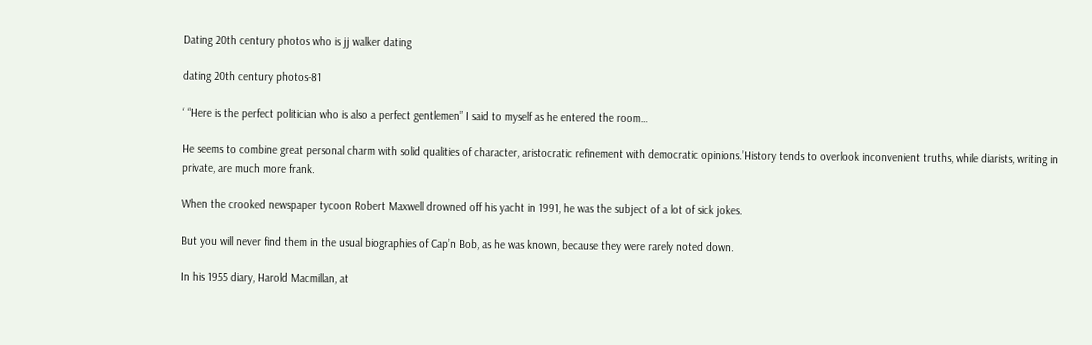Dating 20th century photos who is jj walker dating

dating 20th century photos-81

‘ “Here is the perfect politician who is also a perfect gentlemen” I said to myself as he entered the room…

He seems to combine great personal charm with solid qualities of character, aristocratic refinement with democratic opinions.’History tends to overlook inconvenient truths, while diarists, writing in private, are much more frank.

When the crooked newspaper tycoon Robert Maxwell drowned off his yacht in 1991, he was the subject of a lot of sick jokes.

But you will never find them in the usual biographies of Cap’n Bob, as he was known, because they were rarely noted down.

In his 1955 diary, Harold Macmillan, at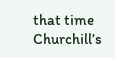that time Churchill’s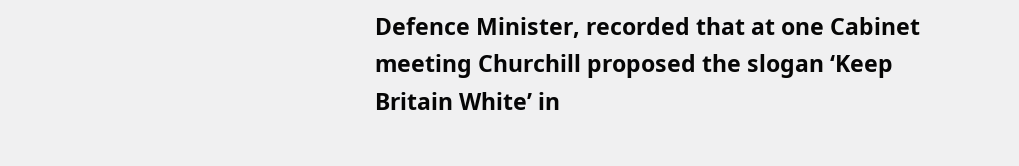Defence Minister, recorded that at one Cabinet meeting Churchill proposed the slogan ‘Keep Britain White’ in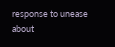response to unease about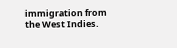immigration from the West Indies.